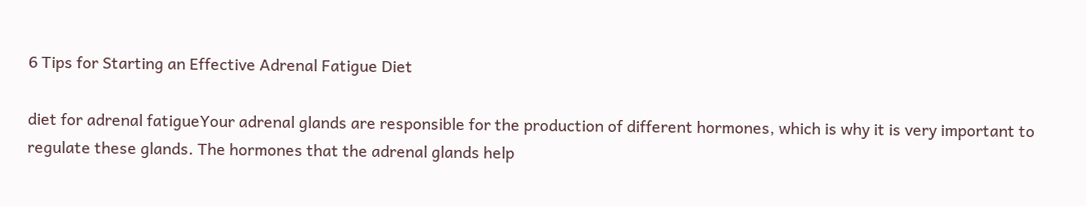6 Tips for Starting an Effective Adrenal Fatigue Diet

diet for adrenal fatigueYour adrenal glands are responsible for the production of different hormones, which is why it is very important to regulate these glands. The hormones that the adrenal glands help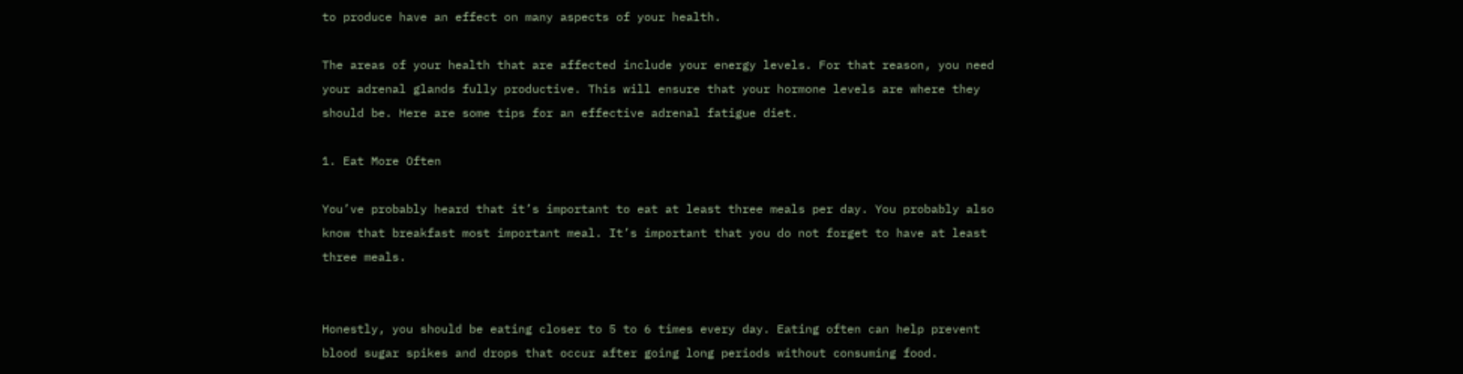to produce have an effect on many aspects of your health.

The areas of your health that are affected include your energy levels. For that reason, you need your adrenal glands fully productive. This will ensure that your hormone levels are where they should be. Here are some tips for an effective adrenal fatigue diet.

1. Eat More Often

You’ve probably heard that it’s important to eat at least three meals per day. You probably also know that breakfast most important meal. It’s important that you do not forget to have at least three meals.


Honestly, you should be eating closer to 5 to 6 times every day. Eating often can help prevent blood sugar spikes and drops that occur after going long periods without consuming food.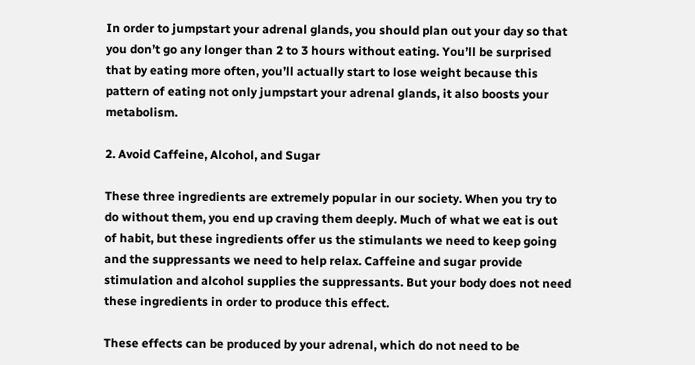In order to jumpstart your adrenal glands, you should plan out your day so that you don’t go any longer than 2 to 3 hours without eating. You’ll be surprised that by eating more often, you’ll actually start to lose weight because this pattern of eating not only jumpstart your adrenal glands, it also boosts your metabolism.

2. Avoid Caffeine, Alcohol, and Sugar

These three ingredients are extremely popular in our society. When you try to do without them, you end up craving them deeply. Much of what we eat is out of habit, but these ingredients offer us the stimulants we need to keep going and the suppressants we need to help relax. Caffeine and sugar provide stimulation and alcohol supplies the suppressants. But your body does not need these ingredients in order to produce this effect.

These effects can be produced by your adrenal, which do not need to be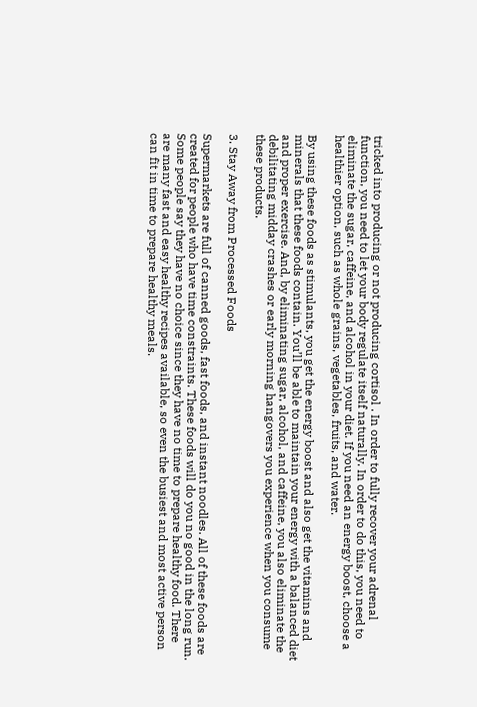tricked into producing or not producing cortisol . In order to fully recover your adrenal function, you need to let your body regulate itself naturally. In order to do this, you need to eliminate the sugar, caffeine, and alcohol in your diet. If you need an energy boost, choose a healthier option, such as whole grains, vegetables, fruits, and water.

By using these foods as stimulants, you get the energy boost and also get the vitamins and minerals that these foods contain. You’ll be able to maintain your energy with a balanced diet and proper exercise. And, by eliminating sugar, alcohol, and caffeine, you also eliminate the debilitating midday crashes or early morning hangovers you experience when you consume these products.

3. Stay Away from Processed Foods

Supermarkets are full of canned goods, fast foods, and instant noodles. All of these foods are created for people who have time constraints. These foods will do you no good in the long run. Some people say they have no choice since they have no time to prepare healthy food. There are many fast and easy healthy recipes available, so even the busiest and most active person can fit in time to prepare healthy meals.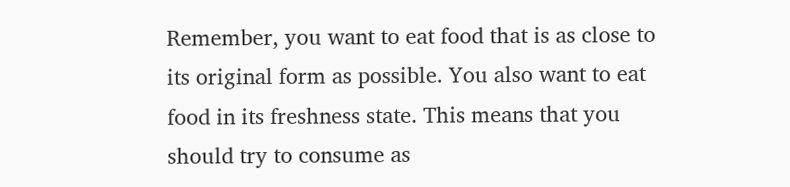Remember, you want to eat food that is as close to its original form as possible. You also want to eat food in its freshness state. This means that you should try to consume as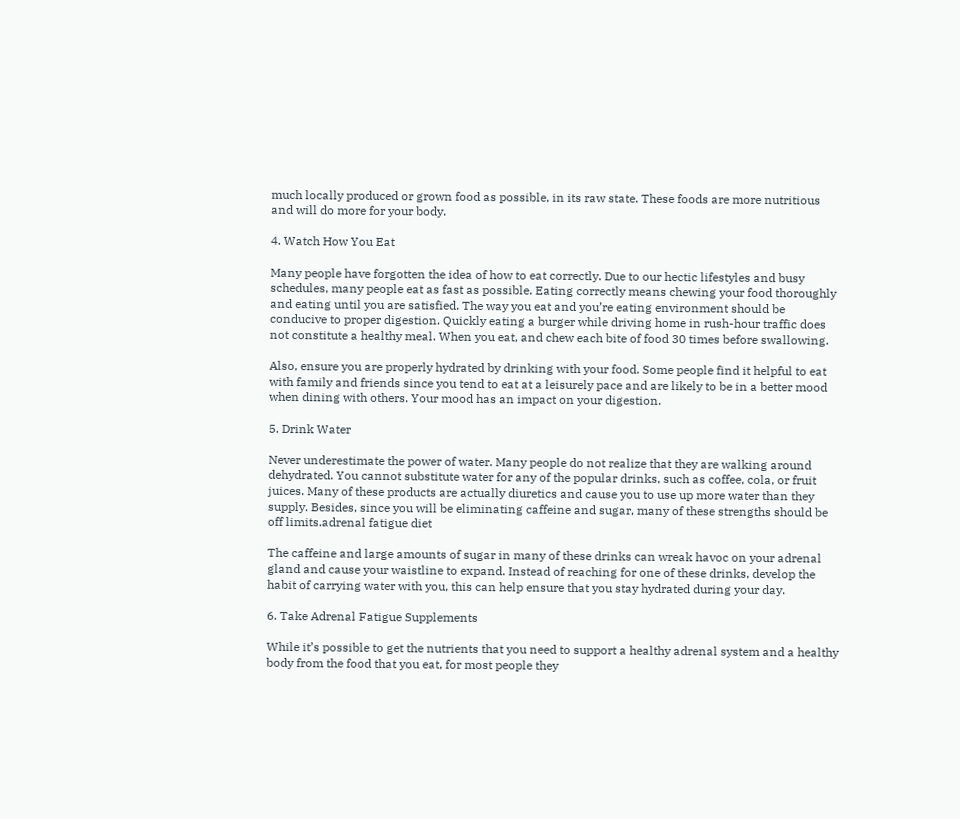much locally produced or grown food as possible, in its raw state. These foods are more nutritious and will do more for your body.

4. Watch How You Eat

Many people have forgotten the idea of how to eat correctly. Due to our hectic lifestyles and busy schedules, many people eat as fast as possible. Eating correctly means chewing your food thoroughly and eating until you are satisfied. The way you eat and you’re eating environment should be conducive to proper digestion. Quickly eating a burger while driving home in rush-hour traffic does not constitute a healthy meal. When you eat, and chew each bite of food 30 times before swallowing.

Also, ensure you are properly hydrated by drinking with your food. Some people find it helpful to eat with family and friends since you tend to eat at a leisurely pace and are likely to be in a better mood when dining with others. Your mood has an impact on your digestion.

5. Drink Water

Never underestimate the power of water. Many people do not realize that they are walking around dehydrated. You cannot substitute water for any of the popular drinks, such as coffee, cola, or fruit juices. Many of these products are actually diuretics and cause you to use up more water than they supply. Besides, since you will be eliminating caffeine and sugar, many of these strengths should be off limits.adrenal fatigue diet

The caffeine and large amounts of sugar in many of these drinks can wreak havoc on your adrenal gland and cause your waistline to expand. Instead of reaching for one of these drinks, develop the habit of carrying water with you, this can help ensure that you stay hydrated during your day.

6. Take Adrenal Fatigue Supplements

While it’s possible to get the nutrients that you need to support a healthy adrenal system and a healthy body from the food that you eat, for most people they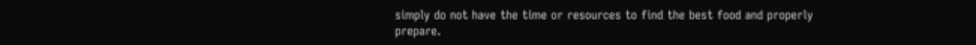simply do not have the time or resources to find the best food and properly prepare.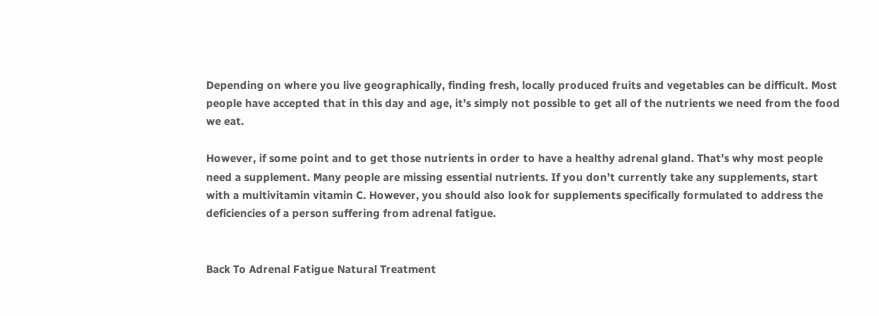Depending on where you live geographically, finding fresh, locally produced fruits and vegetables can be difficult. Most people have accepted that in this day and age, it’s simply not possible to get all of the nutrients we need from the food we eat.

However, if some point and to get those nutrients in order to have a healthy adrenal gland. That’s why most people need a supplement. Many people are missing essential nutrients. If you don’t currently take any supplements, start with a multivitamin vitamin C. However, you should also look for supplements specifically formulated to address the deficiencies of a person suffering from adrenal fatigue.


Back To Adrenal Fatigue Natural Treatment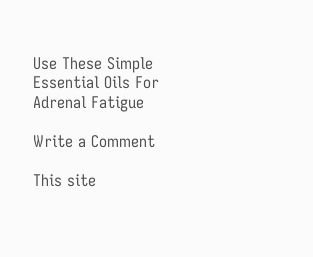Use These Simple Essential Oils For Adrenal Fatigue

Write a Comment

This site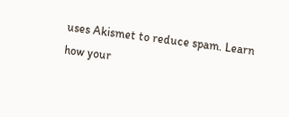uses Akismet to reduce spam. Learn how your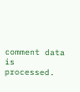comment data is processed.